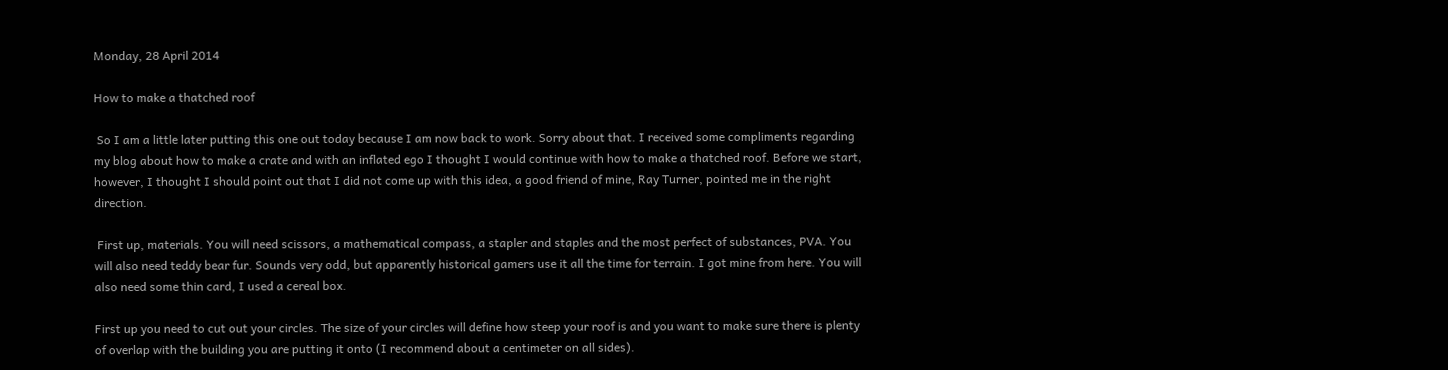Monday, 28 April 2014

How to make a thatched roof

 So I am a little later putting this one out today because I am now back to work. Sorry about that. I received some compliments regarding my blog about how to make a crate and with an inflated ego I thought I would continue with how to make a thatched roof. Before we start, however, I thought I should point out that I did not come up with this idea, a good friend of mine, Ray Turner, pointed me in the right direction.

 First up, materials. You will need scissors, a mathematical compass, a stapler and staples and the most perfect of substances, PVA. You will also need teddy bear fur. Sounds very odd, but apparently historical gamers use it all the time for terrain. I got mine from here. You will also need some thin card, I used a cereal box.

First up you need to cut out your circles. The size of your circles will define how steep your roof is and you want to make sure there is plenty of overlap with the building you are putting it onto (I recommend about a centimeter on all sides).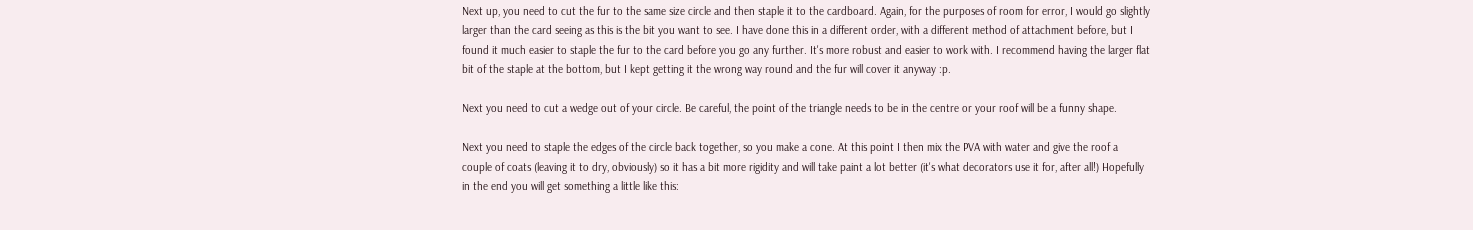Next up, you need to cut the fur to the same size circle and then staple it to the cardboard. Again, for the purposes of room for error, I would go slightly larger than the card seeing as this is the bit you want to see. I have done this in a different order, with a different method of attachment before, but I found it much easier to staple the fur to the card before you go any further. It's more robust and easier to work with. I recommend having the larger flat bit of the staple at the bottom, but I kept getting it the wrong way round and the fur will cover it anyway :p.

Next you need to cut a wedge out of your circle. Be careful, the point of the triangle needs to be in the centre or your roof will be a funny shape.

Next you need to staple the edges of the circle back together, so you make a cone. At this point I then mix the PVA with water and give the roof a couple of coats (leaving it to dry, obviously) so it has a bit more rigidity and will take paint a lot better (it's what decorators use it for, after all!) Hopefully in the end you will get something a little like this: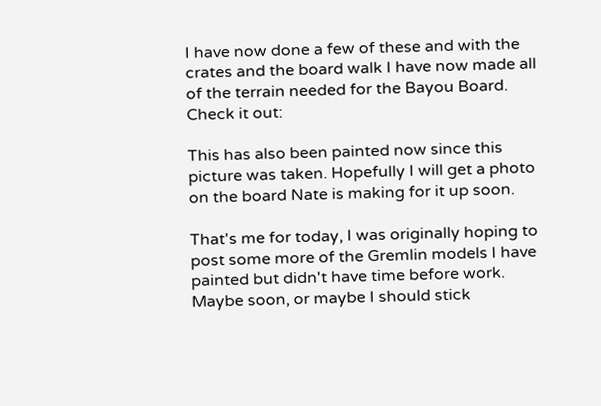I have now done a few of these and with the crates and the board walk I have now made all of the terrain needed for the Bayou Board. Check it out:

This has also been painted now since this picture was taken. Hopefully I will get a photo on the board Nate is making for it up soon.

That's me for today, I was originally hoping to post some more of the Gremlin models I have painted but didn't have time before work. Maybe soon, or maybe I should stick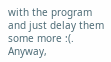with the program and just delay them some more :(. Anyway,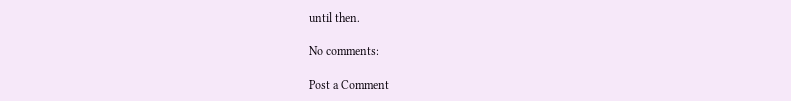until then.

No comments:

Post a Comment